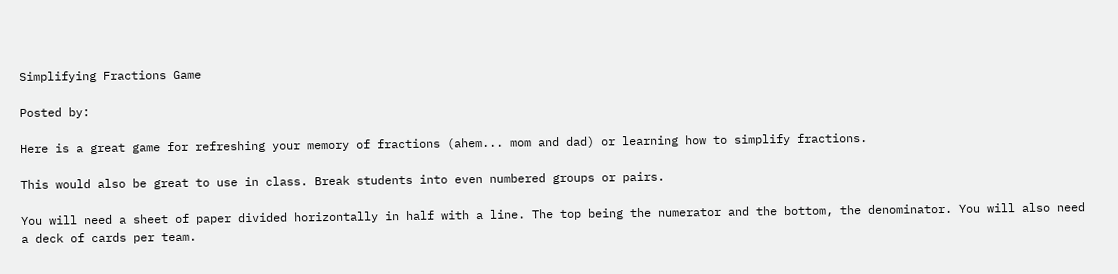Simplifying Fractions Game

Posted by:

Here is a great game for refreshing your memory of fractions (ahem... mom and dad) or learning how to simplify fractions.

This would also be great to use in class. Break students into even numbered groups or pairs.

You will need a sheet of paper divided horizontally in half with a line. The top being the numerator and the bottom, the denominator. You will also need a deck of cards per team.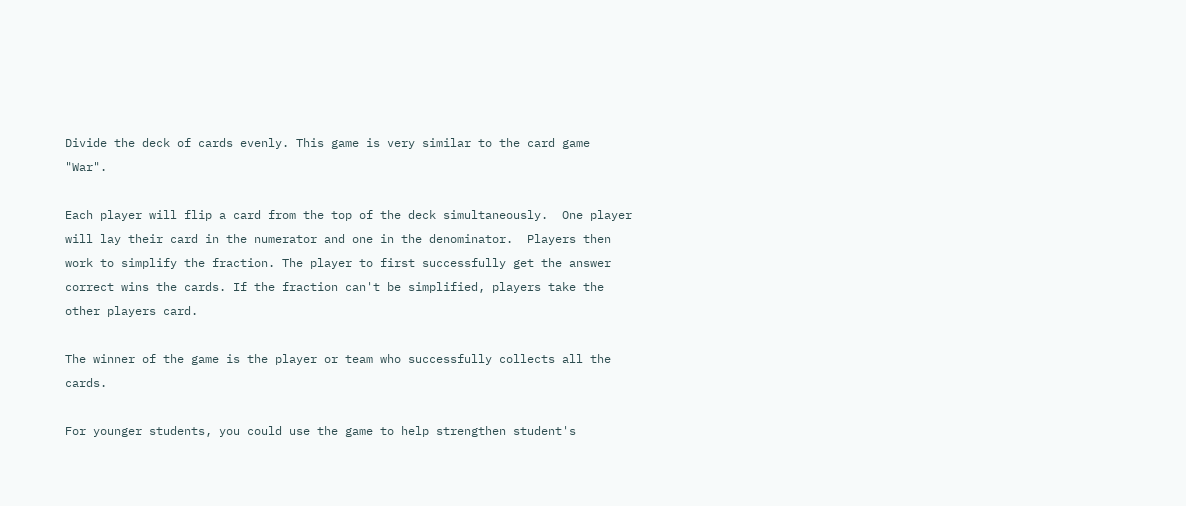Divide the deck of cards evenly. This game is very similar to the card game "War".

Each player will flip a card from the top of the deck simultaneously.  One player will lay their card in the numerator and one in the denominator.  Players then work to simplify the fraction. The player to first successfully get the answer correct wins the cards. If the fraction can't be simplified, players take the other players card.

The winner of the game is the player or team who successfully collects all the cards.

For younger students, you could use the game to help strengthen student's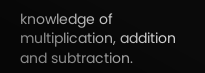knowledge of multiplication, addition and subtraction.